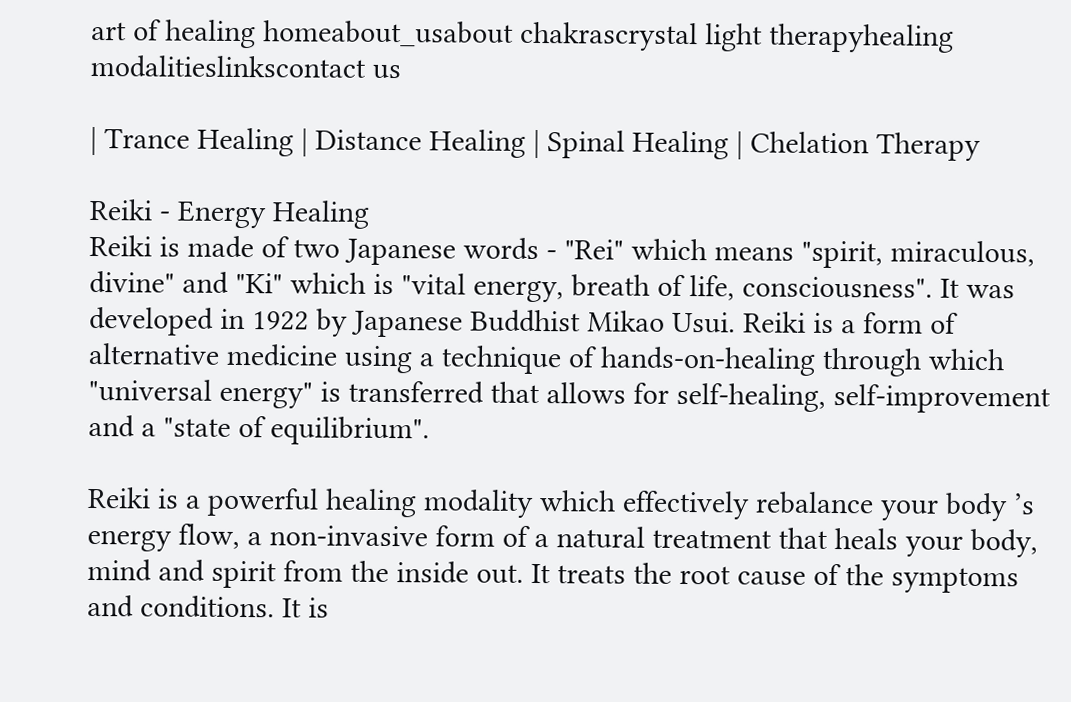art of healing homeabout_usabout chakrascrystal light therapyhealing modalitieslinkscontact us

| Trance Healing | Distance Healing | Spinal Healing | Chelation Therapy

Reiki - Energy Healing
Reiki is made of two Japanese words - "Rei" which means "spirit, miraculous, divine" and "Ki" which is "vital energy, breath of life, consciousness". It was developed in 1922 by Japanese Buddhist Mikao Usui. Reiki is a form of alternative medicine using a technique of hands-on-healing through which "universal energy" is transferred that allows for self-healing, self-improvement and a "state of equilibrium".

Reiki is a powerful healing modality which effectively rebalance your body ’s energy flow, a non-invasive form of a natural treatment that heals your body, mind and spirit from the inside out. It treats the root cause of the symptoms and conditions. It is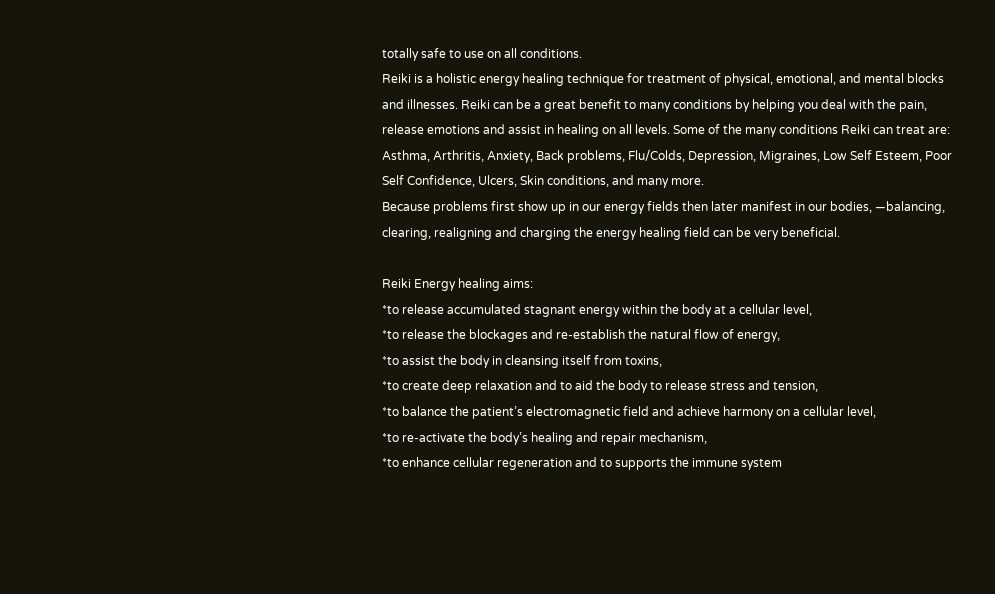totally safe to use on all conditions.
Reiki is a holistic energy healing technique for treatment of physical, emotional, and mental blocks and illnesses. Reiki can be a great benefit to many conditions by helping you deal with the pain, release emotions and assist in healing on all levels. Some of the many conditions Reiki can treat are: Asthma, Arthritis, Anxiety, Back problems, Flu/Colds, Depression, Migraines, Low Self Esteem, Poor Self Confidence, Ulcers, Skin conditions, and many more.
Because problems first show up in our energy fields then later manifest in our bodies, —balancing, clearing, realigning and charging the energy healing field can be very beneficial.

Reiki Energy healing aims:
*to release accumulated stagnant energy within the body at a cellular level,
*to release the blockages and re-establish the natural flow of energy,
*to assist the body in cleansing itself from toxins,
*to create deep relaxation and to aid the body to release stress and tension,
*to balance the patient’s electromagnetic field and achieve harmony on a cellular level,
*to re-activate the body’s healing and repair mechanism,
*to enhance cellular regeneration and to supports the immune system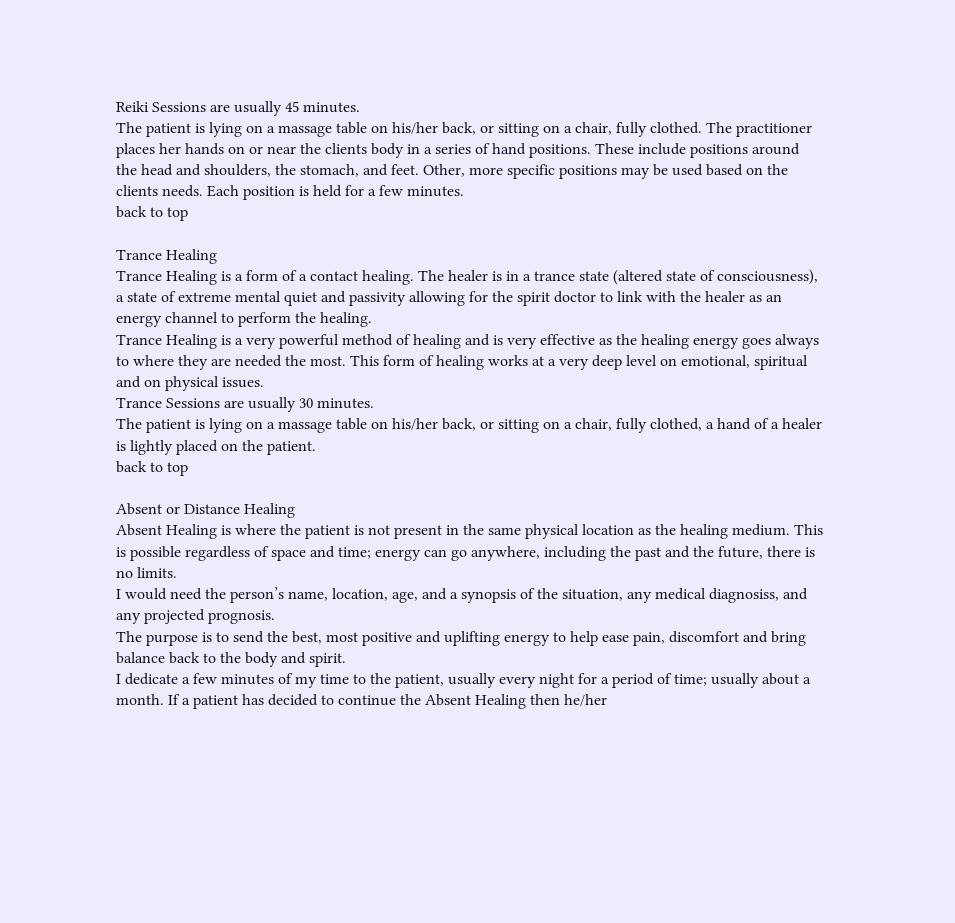Reiki Sessions are usually 45 minutes.
The patient is lying on a massage table on his/her back, or sitting on a chair, fully clothed. The practitioner places her hands on or near the clients body in a series of hand positions. These include positions around the head and shoulders, the stomach, and feet. Other, more specific positions may be used based on the clients needs. Each position is held for a few minutes.
back to top

Trance Healing
Trance Healing is a form of a contact healing. The healer is in a trance state (altered state of consciousness), a state of extreme mental quiet and passivity allowing for the spirit doctor to link with the healer as an energy channel to perform the healing.
Trance Healing is a very powerful method of healing and is very effective as the healing energy goes always to where they are needed the most. This form of healing works at a very deep level on emotional, spiritual and on physical issues.
Trance Sessions are usually 30 minutes.
The patient is lying on a massage table on his/her back, or sitting on a chair, fully clothed, a hand of a healer is lightly placed on the patient.
back to top

Absent or Distance Healing
Absent Healing is where the patient is not present in the same physical location as the healing medium. This is possible regardless of space and time; energy can go anywhere, including the past and the future, there is no limits.
I would need the person’s name, location, age, and a synopsis of the situation, any medical diagnosiss, and any projected prognosis.
The purpose is to send the best, most positive and uplifting energy to help ease pain, discomfort and bring balance back to the body and spirit.
I dedicate a few minutes of my time to the patient, usually every night for a period of time; usually about a month. If a patient has decided to continue the Absent Healing then he/her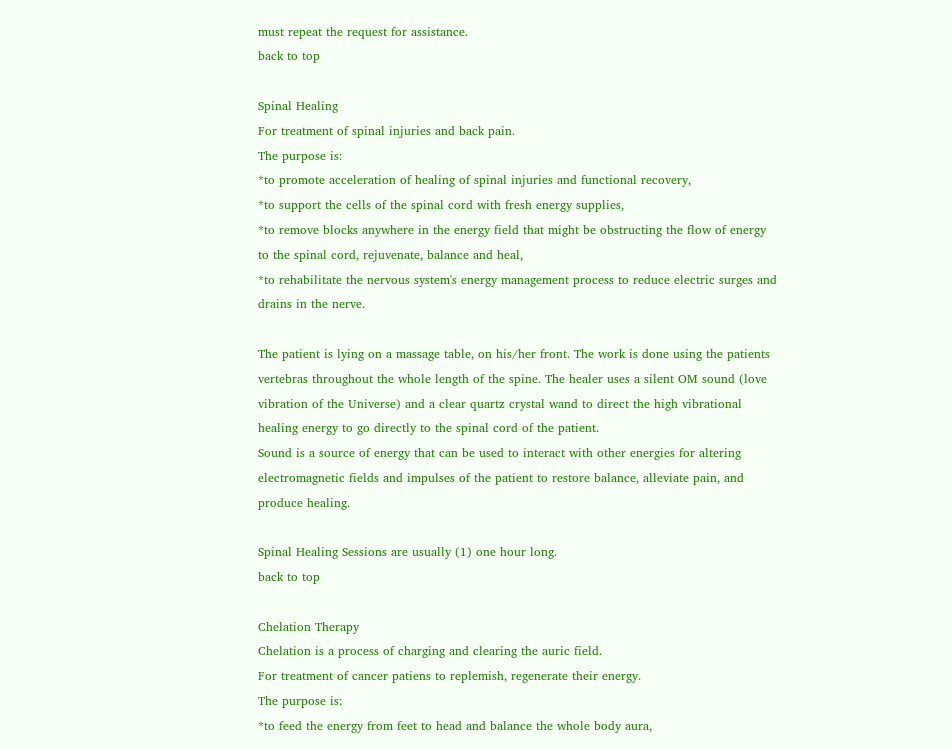must repeat the request for assistance.
back to top

Spinal Healing
For treatment of spinal injuries and back pain.
The purpose is:
*to promote acceleration of healing of spinal injuries and functional recovery,
*to support the cells of the spinal cord with fresh energy supplies,
*to remove blocks anywhere in the energy field that might be obstructing the flow of energy to the spinal cord, rejuvenate, balance and heal,
*to rehabilitate the nervous system's energy management process to reduce electric surges and drains in the nerve.

The patient is lying on a massage table, on his/her front. The work is done using the patients vertebras throughout the whole length of the spine. The healer uses a silent OM sound (love vibration of the Universe) and a clear quartz crystal wand to direct the high vibrational healing energy to go directly to the spinal cord of the patient.
Sound is a source of energy that can be used to interact with other energies for altering electromagnetic fields and impulses of the patient to restore balance, alleviate pain, and produce healing.

Spinal Healing Sessions are usually (1) one hour long.
back to top

Chelation Therapy
Chelation is a process of charging and clearing the auric field.
For treatment of cancer patiens to replemish, regenerate their energy.
The purpose is:
*to feed the energy from feet to head and balance the whole body aura,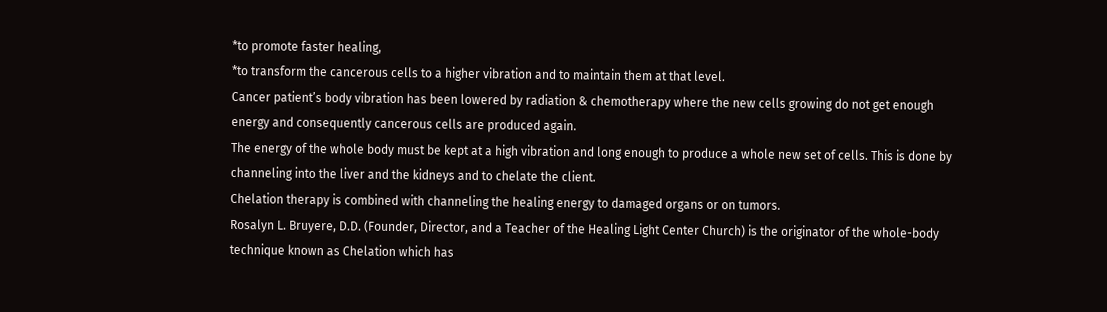*to promote faster healing,
*to transform the cancerous cells to a higher vibration and to maintain them at that level.
Cancer patient’s body vibration has been lowered by radiation & chemotherapy where the new cells growing do not get enough energy and consequently cancerous cells are produced again.
The energy of the whole body must be kept at a high vibration and long enough to produce a whole new set of cells. This is done by channeling into the liver and the kidneys and to chelate the client.
Chelation therapy is combined with channeling the healing energy to damaged organs or on tumors.
Rosalyn L. Bruyere, D.D. (Founder, Director, and a Teacher of the Healing Light Center Church) is the originator of the whole-body technique known as Chelation which has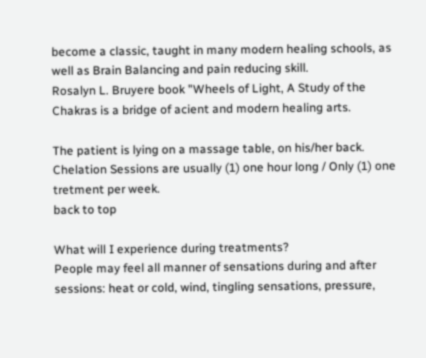become a classic, taught in many modern healing schools, as well as Brain Balancing and pain reducing skill.
Rosalyn L. Bruyere book "Wheels of Light, A Study of the Chakras is a bridge of acient and modern healing arts.

The patient is lying on a massage table, on his/her back.
Chelation Sessions are usually (1) one hour long / Only (1) one tretment per week.
back to top

What will I experience during treatments?
People may feel all manner of sensations during and after sessions: heat or cold, wind, tingling sensations, pressure,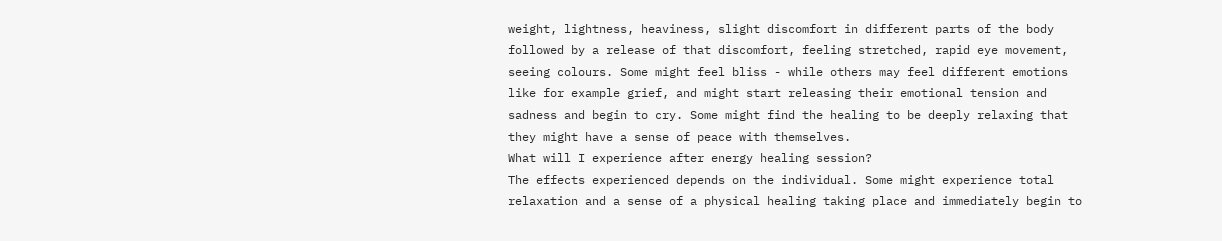weight, lightness, heaviness, slight discomfort in different parts of the body followed by a release of that discomfort, feeling stretched, rapid eye movement, seeing colours. Some might feel bliss - while others may feel different emotions like for example grief, and might start releasing their emotional tension and sadness and begin to cry. Some might find the healing to be deeply relaxing that they might have a sense of peace with themselves.
What will I experience after energy healing session?
The effects experienced depends on the individual. Some might experience total relaxation and a sense of a physical healing taking place and immediately begin to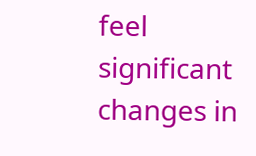feel significant changes in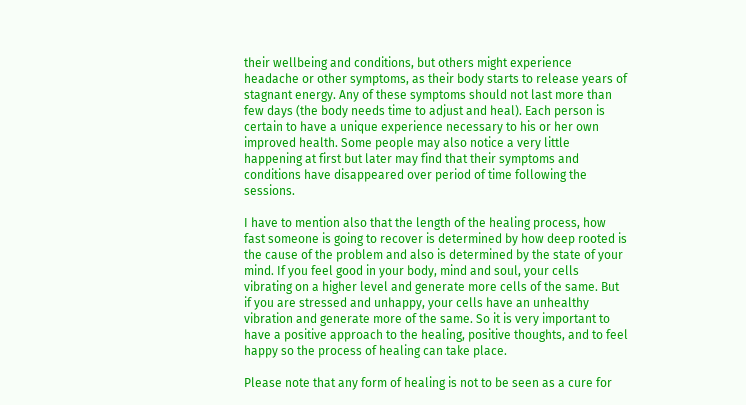their wellbeing and conditions, but others might experience headache or other symptoms, as their body starts to release years of stagnant energy. Any of these symptoms should not last more than few days (the body needs time to adjust and heal). Each person is certain to have a unique experience necessary to his or her own improved health. Some people may also notice a very little happening at first but later may find that their symptoms and conditions have disappeared over period of time following the sessions.

I have to mention also that the length of the healing process, how fast someone is going to recover is determined by how deep rooted is the cause of the problem and also is determined by the state of your mind. If you feel good in your body, mind and soul, your cells vibrating on a higher level and generate more cells of the same. But if you are stressed and unhappy, your cells have an unhealthy vibration and generate more of the same. So it is very important to have a positive approach to the healing, positive thoughts, and to feel happy so the process of healing can take place.

Please note that any form of healing is not to be seen as a cure for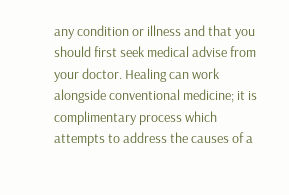any condition or illness and that you should first seek medical advise from your doctor. Healing can work alongside conventional medicine; it is complimentary process which attempts to address the causes of a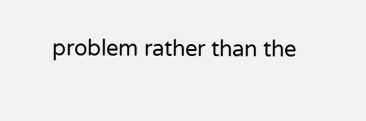problem rather than the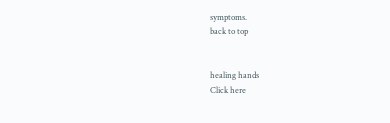symptoms.
back to top


healing hands
Click here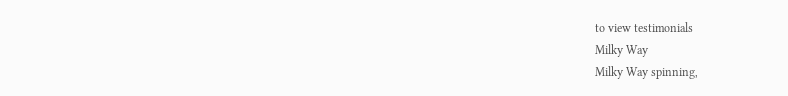to view testimonials
Milky Way
Milky Way spinning,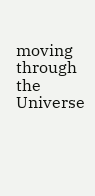moving through the Universe